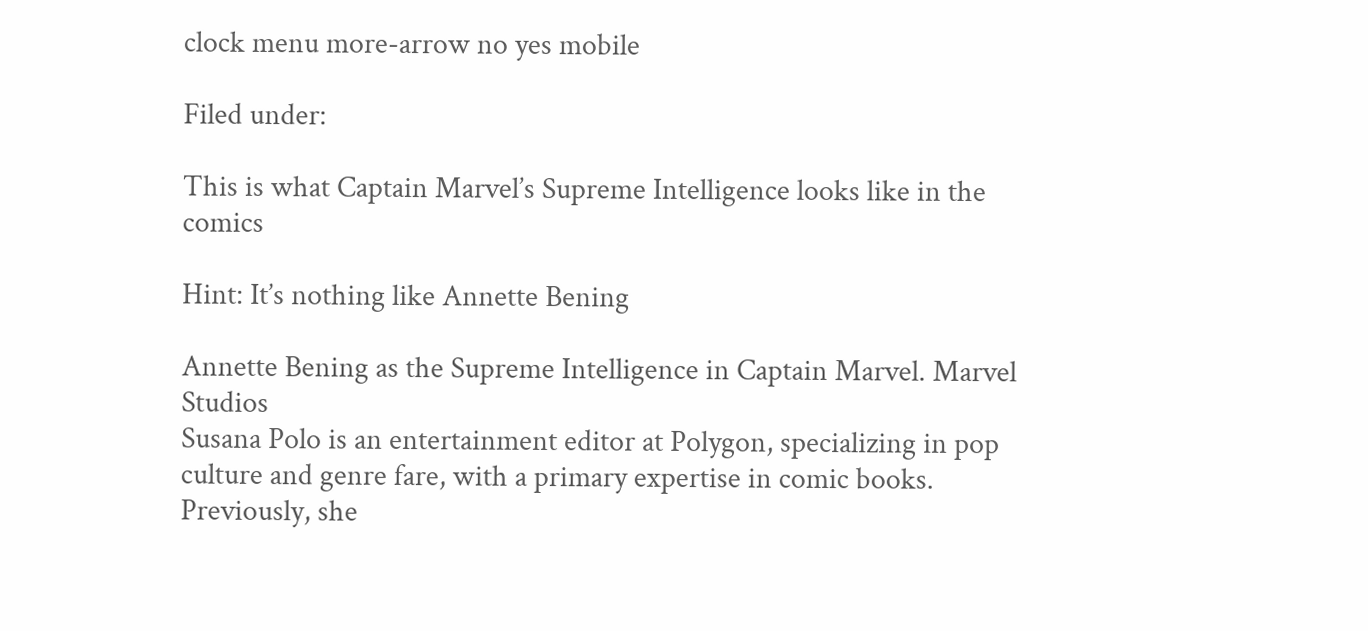clock menu more-arrow no yes mobile

Filed under:

This is what Captain Marvel’s Supreme Intelligence looks like in the comics

Hint: It’s nothing like Annette Bening

Annette Bening as the Supreme Intelligence in Captain Marvel. Marvel Studios
Susana Polo is an entertainment editor at Polygon, specializing in pop culture and genre fare, with a primary expertise in comic books. Previously, she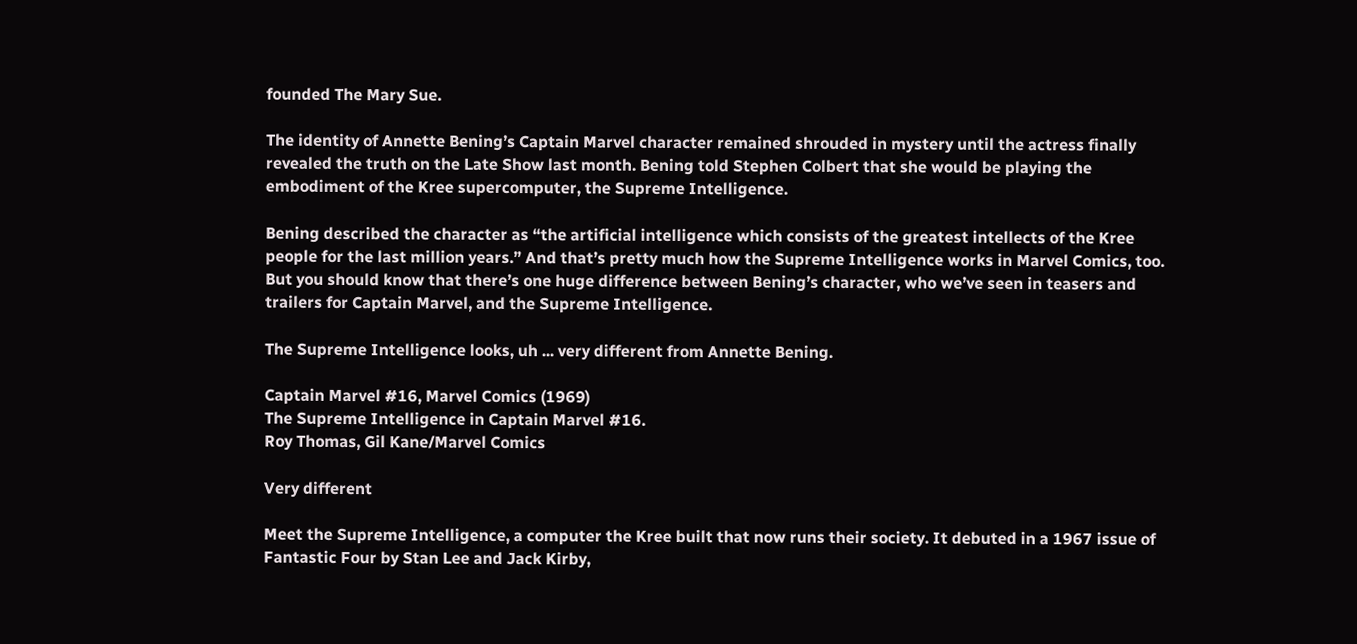founded The Mary Sue.

The identity of Annette Bening’s Captain Marvel character remained shrouded in mystery until the actress finally revealed the truth on the Late Show last month. Bening told Stephen Colbert that she would be playing the embodiment of the Kree supercomputer, the Supreme Intelligence.

Bening described the character as “the artificial intelligence which consists of the greatest intellects of the Kree people for the last million years.” And that’s pretty much how the Supreme Intelligence works in Marvel Comics, too. But you should know that there’s one huge difference between Bening’s character, who we’ve seen in teasers and trailers for Captain Marvel, and the Supreme Intelligence.

The Supreme Intelligence looks, uh ... very different from Annette Bening.

Captain Marvel #16, Marvel Comics (1969)
The Supreme Intelligence in Captain Marvel #16.
Roy Thomas, Gil Kane/Marvel Comics

Very different

Meet the Supreme Intelligence, a computer the Kree built that now runs their society. It debuted in a 1967 issue of Fantastic Four by Stan Lee and Jack Kirby,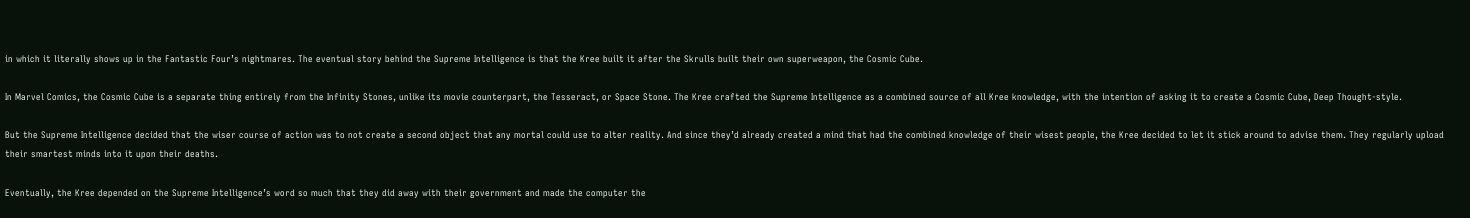in which it literally shows up in the Fantastic Four’s nightmares. The eventual story behind the Supreme Intelligence is that the Kree built it after the Skrulls built their own superweapon, the Cosmic Cube.

In Marvel Comics, the Cosmic Cube is a separate thing entirely from the Infinity Stones, unlike its movie counterpart, the Tesseract, or Space Stone. The Kree crafted the Supreme Intelligence as a combined source of all Kree knowledge, with the intention of asking it to create a Cosmic Cube, Deep Thought-style.

But the Supreme Intelligence decided that the wiser course of action was to not create a second object that any mortal could use to alter reality. And since they’d already created a mind that had the combined knowledge of their wisest people, the Kree decided to let it stick around to advise them. They regularly upload their smartest minds into it upon their deaths.

Eventually, the Kree depended on the Supreme Intelligence’s word so much that they did away with their government and made the computer the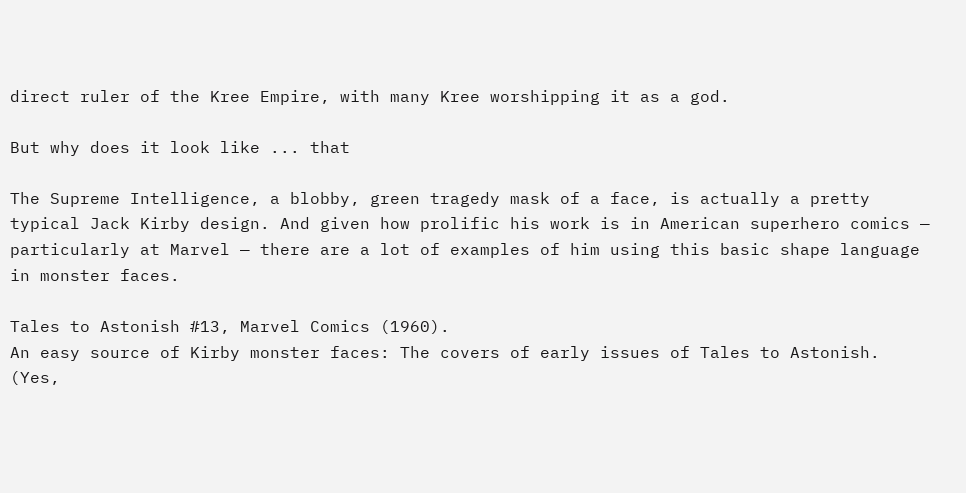direct ruler of the Kree Empire, with many Kree worshipping it as a god.

But why does it look like ... that

The Supreme Intelligence, a blobby, green tragedy mask of a face, is actually a pretty typical Jack Kirby design. And given how prolific his work is in American superhero comics — particularly at Marvel — there are a lot of examples of him using this basic shape language in monster faces.

Tales to Astonish #13, Marvel Comics (1960).
An easy source of Kirby monster faces: The covers of early issues of Tales to Astonish. (Yes,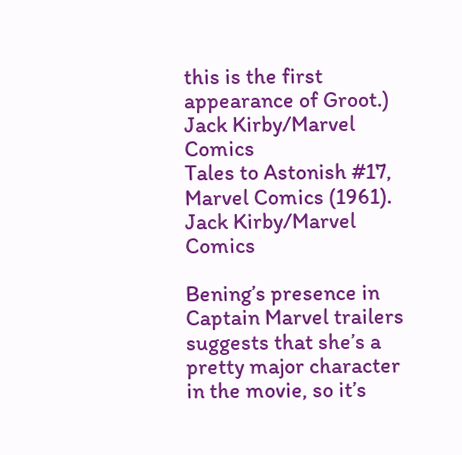this is the first appearance of Groot.)
Jack Kirby/Marvel Comics
Tales to Astonish #17, Marvel Comics (1961). Jack Kirby/Marvel Comics

Bening’s presence in Captain Marvel trailers suggests that she’s a pretty major character in the movie, so it’s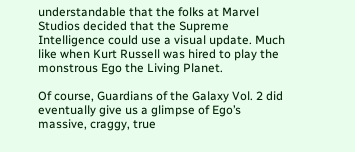understandable that the folks at Marvel Studios decided that the Supreme Intelligence could use a visual update. Much like when Kurt Russell was hired to play the monstrous Ego the Living Planet.

Of course, Guardians of the Galaxy Vol. 2 did eventually give us a glimpse of Ego’s massive, craggy, true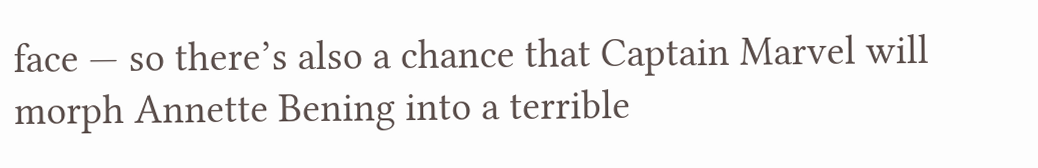face — so there’s also a chance that Captain Marvel will morph Annette Bening into a terrible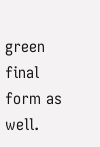green final form as well.